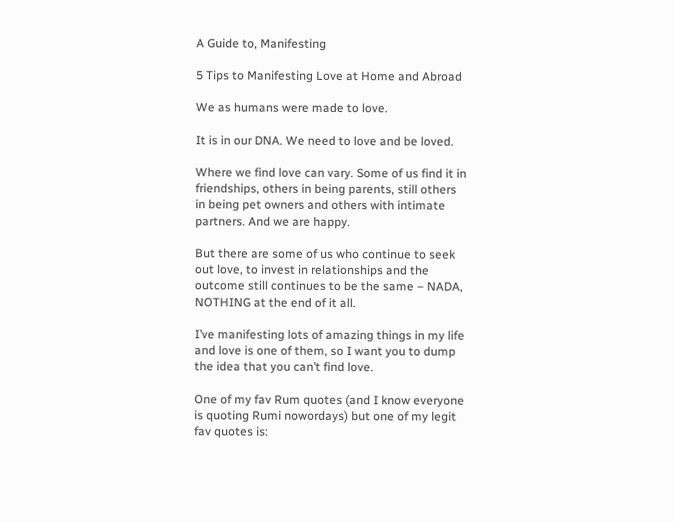A Guide to, Manifesting

5 Tips to Manifesting Love at Home and Abroad

We as humans were made to love.

It is in our DNA. We need to love and be loved.

Where we find love can vary. Some of us find it in friendships, others in being parents, still others in being pet owners and others with intimate partners. And we are happy.

But there are some of us who continue to seek out love, to invest in relationships and the outcome still continues to be the same – NADA, NOTHING at the end of it all.

I’ve manifesting lots of amazing things in my life and love is one of them, so I want you to dump the idea that you can’t find love.

One of my fav Rum quotes (and I know everyone is quoting Rumi nowordays) but one of my legit fav quotes is: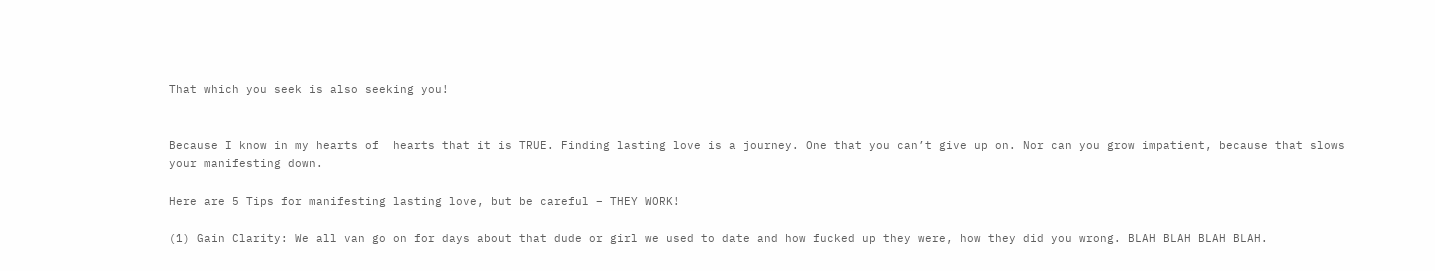That which you seek is also seeking you!


Because I know in my hearts of  hearts that it is TRUE. Finding lasting love is a journey. One that you can’t give up on. Nor can you grow impatient, because that slows your manifesting down.

Here are 5 Tips for manifesting lasting love, but be careful – THEY WORK!

(1) Gain Clarity: We all van go on for days about that dude or girl we used to date and how fucked up they were, how they did you wrong. BLAH BLAH BLAH BLAH.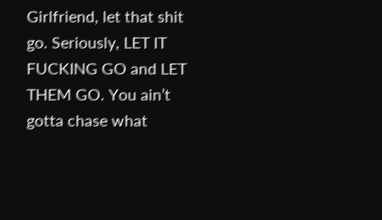Girlfriend, let that shit go. Seriously, LET IT FUCKING GO and LET THEM GO. You ain’t gotta chase what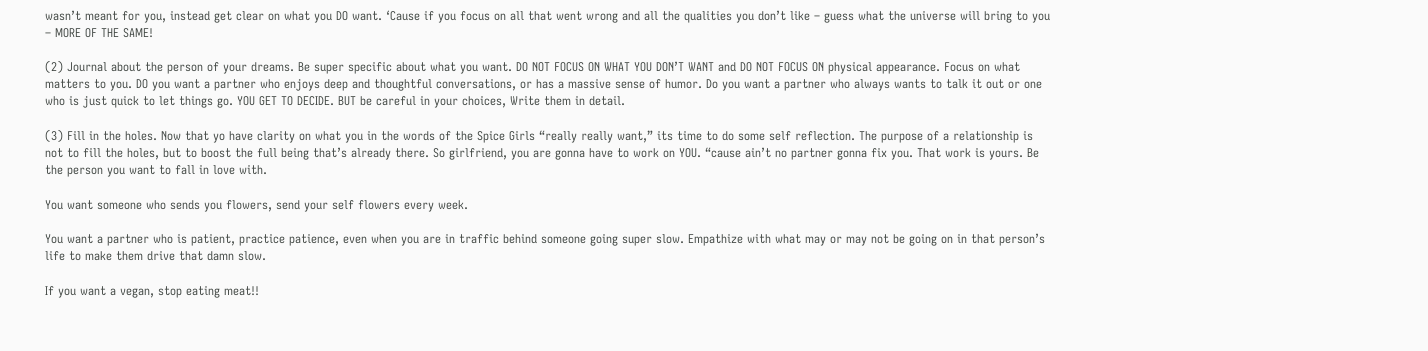wasn’t meant for you, instead get clear on what you DO want. ‘Cause if you focus on all that went wrong and all the qualities you don’t like – guess what the universe will bring to you – MORE OF THE SAME!

(2) Journal about the person of your dreams. Be super specific about what you want. DO NOT FOCUS ON WHAT YOU DON’T WANT and DO NOT FOCUS ON physical appearance. Focus on what matters to you. DO you want a partner who enjoys deep and thoughtful conversations, or has a massive sense of humor. Do you want a partner who always wants to talk it out or one who is just quick to let things go. YOU GET TO DECIDE. BUT be careful in your choices, Write them in detail.

(3) Fill in the holes. Now that yo have clarity on what you in the words of the Spice Girls “really really want,” its time to do some self reflection. The purpose of a relationship is not to fill the holes, but to boost the full being that’s already there. So girlfriend, you are gonna have to work on YOU. “cause ain’t no partner gonna fix you. That work is yours. Be the person you want to fall in love with.

You want someone who sends you flowers, send your self flowers every week.

You want a partner who is patient, practice patience, even when you are in traffic behind someone going super slow. Empathize with what may or may not be going on in that person’s life to make them drive that damn slow.

If you want a vegan, stop eating meat!!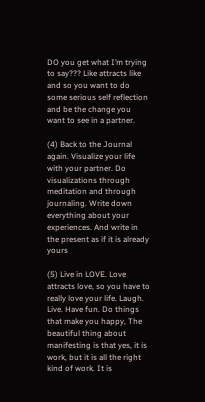DO you get what I’m trying to say??? Like attracts like and so you want to do some serious self reflection and be the change you want to see in a partner.

(4) Back to the Journal again. Visualize your life with your partner. Do visualizations through meditation and through journaling. Write down everything about your experiences. And write in the present as if it is already yours

(5) Live in LOVE. Love attracts love, so you have to really love your life. Laugh. Live. Have fun. Do things that make you happy, The beautiful thing about manifesting is that yes, it is work, but it is all the right kind of work. It is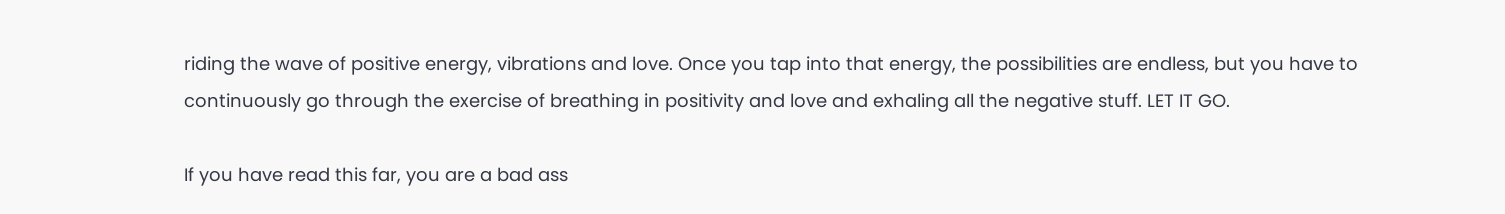riding the wave of positive energy, vibrations and love. Once you tap into that energy, the possibilities are endless, but you have to continuously go through the exercise of breathing in positivity and love and exhaling all the negative stuff. LET IT GO.

If you have read this far, you are a bad ass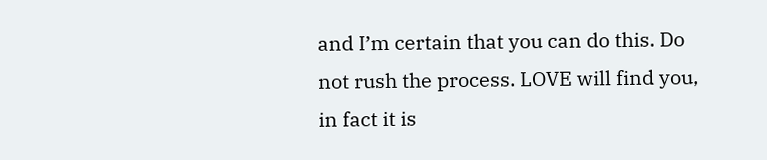and I’m certain that you can do this. Do not rush the process. LOVE will find you, in fact it is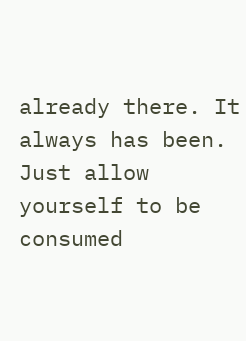already there. It always has been. Just allow yourself to be consumed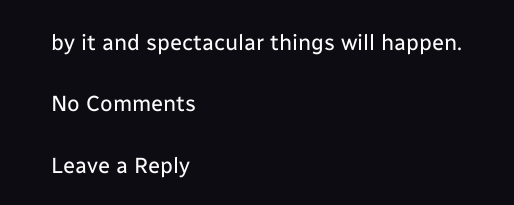by it and spectacular things will happen.

No Comments

Leave a Reply